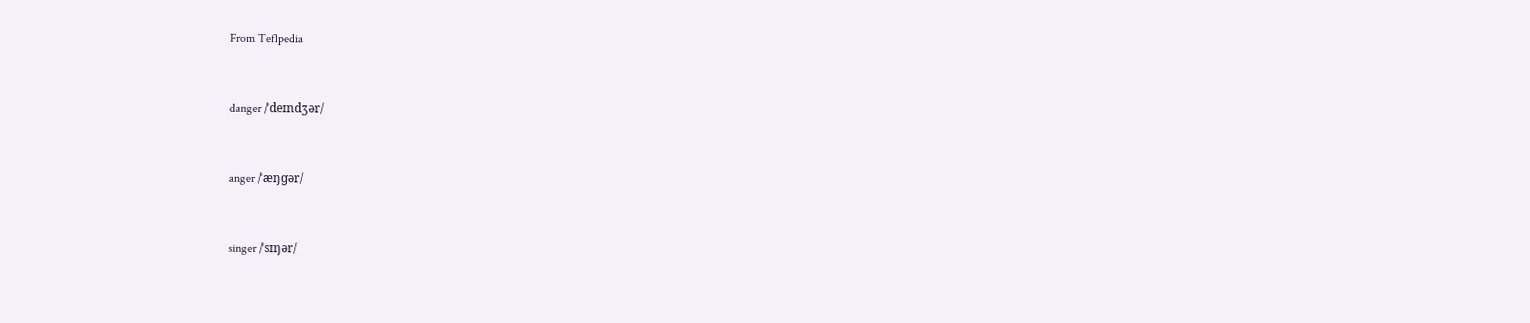From Teflpedia


danger /ˈdeɪndʒər/


anger /ˈæŋɡər/


singer /ˈsɪŋər/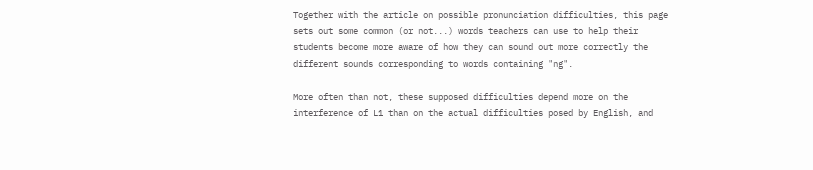Together with the article on possible pronunciation difficulties, this page sets out some common (or not...) words teachers can use to help their students become more aware of how they can sound out more correctly the different sounds corresponding to words containing "ng".

More often than not, these supposed difficulties depend more on the interference of L1 than on the actual difficulties posed by English, and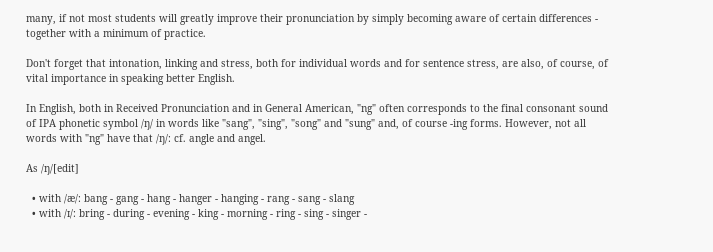many, if not most students will greatly improve their pronunciation by simply becoming aware of certain differences - together with a minimum of practice.

Don't forget that intonation, linking and stress, both for individual words and for sentence stress, are also, of course, of vital importance in speaking better English.

In English, both in Received Pronunciation and in General American, "ng" often corresponds to the final consonant sound of IPA phonetic symbol /ŋ/ in words like "sang", "sing", "song" and "sung" and, of course -ing forms. However, not all words with "ng" have that /ŋ/: cf. angle and angel.

As /ŋ/[edit]

  • with /æ/: bang - gang - hang - hanger - hanging - rang - sang - slang
  • with /ɪ/: bring - during - evening - king - morning - ring - sing - singer -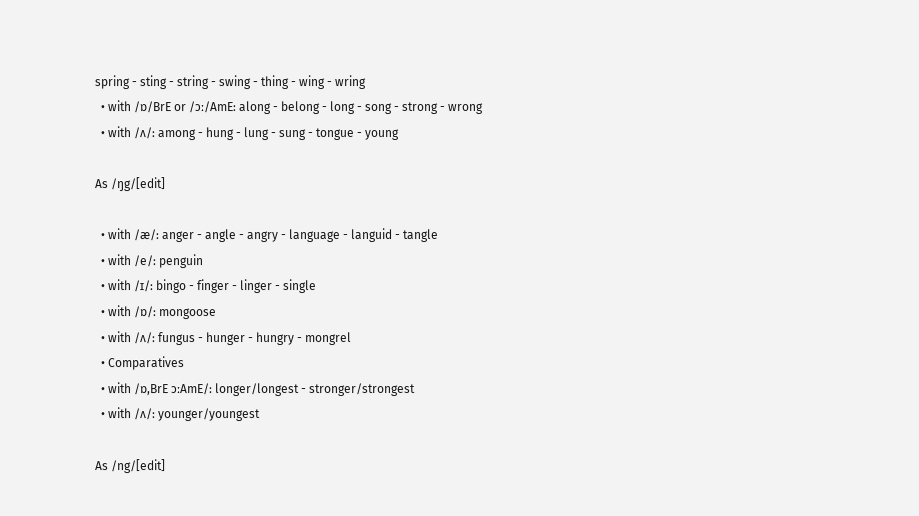spring - sting - string - swing - thing - wing - wring
  • with /ɒ/BrE or /ɔː/AmE: along - belong - long - song - strong - wrong
  • with /ʌ/: among - hung - lung - sung - tongue - young

As /ŋg/[edit]

  • with /æ/: anger - angle - angry - language - languid - tangle
  • with /e/: penguin
  • with /ɪ/: bingo - finger - linger - single
  • with /ɒ/: mongoose
  • with /ʌ/: fungus - hunger - hungry - mongrel
  • Comparatives
  • with /ɒ,BrE ɔːAmE/: longer/longest - stronger/strongest
  • with /ʌ/: younger/youngest

As /ng/[edit]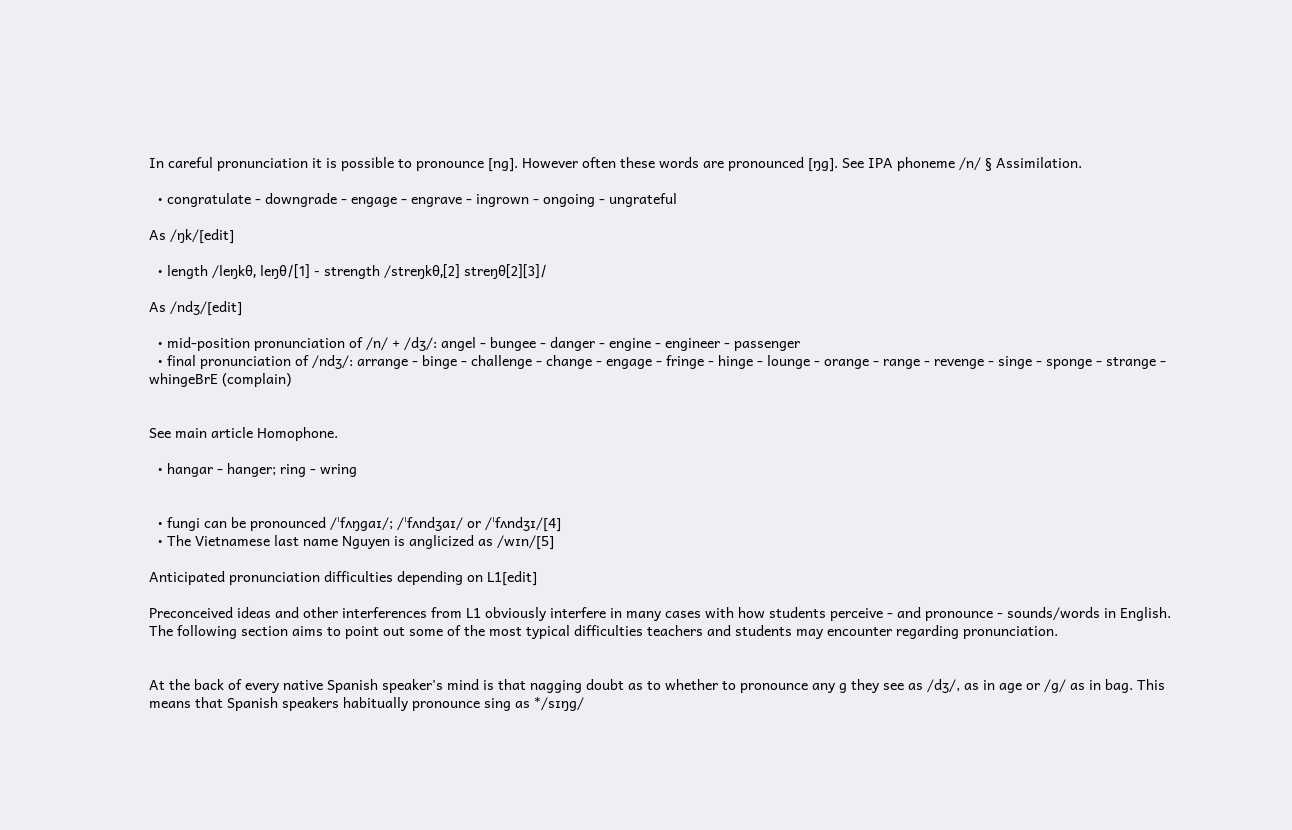In careful pronunciation it is possible to pronounce [ng]. However often these words are pronounced [ŋg]. See IPA phoneme /n/ § Assimilation.

  • congratulate - downgrade - engage - engrave - ingrown - ongoing - ungrateful

As /ŋk/[edit]

  • length /leŋkθ, leŋθ/[1] - strength /streŋkθ,[2] streŋθ[2][3]/

As /ndʒ/[edit]

  • mid-position pronunciation of /n/ + /dʒ/: angel - bungee - danger - engine - engineer - passenger
  • final pronunciation of /ndʒ/: arrange - binge - challenge - change - engage - fringe - hinge - lounge - orange - range - revenge - singe - sponge - strange - whingeBrE (complain)


See main article Homophone.

  • hangar - hanger; ring - wring


  • fungi can be pronounced /ˈfʌŋɡaɪ/; /ˈfʌndʒaɪ/ or /ˈfʌndʒɪ/[4]
  • The Vietnamese last name Nguyen is anglicized as /wɪn/[5]

Anticipated pronunciation difficulties depending on L1[edit]

Preconceived ideas and other interferences from L1 obviously interfere in many cases with how students perceive - and pronounce - sounds/words in English. The following section aims to point out some of the most typical difficulties teachers and students may encounter regarding pronunciation.


At the back of every native Spanish speaker's mind is that nagging doubt as to whether to pronounce any g they see as /dʒ/, as in age or /g/ as in bag. This means that Spanish speakers habitually pronounce sing as */sɪŋg/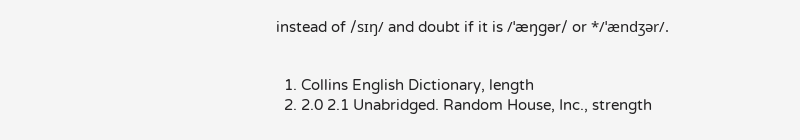instead of /sɪŋ/ and doubt if it is /ˈæŋgər/ or */ˈændʒər/.


  1. Collins English Dictionary, length
  2. 2.0 2.1 Unabridged. Random House, Inc., strength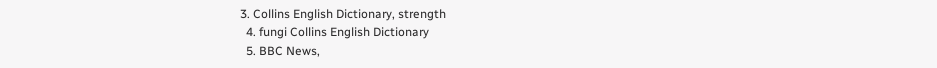3. Collins English Dictionary, strength
  4. fungi Collins English Dictionary
  5. BBC News,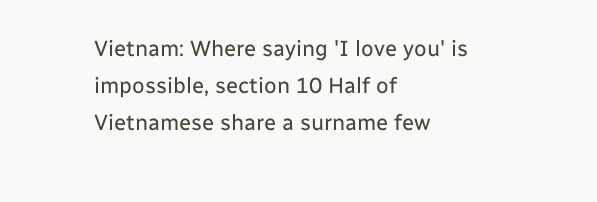Vietnam: Where saying 'I love you' is impossible, section 10 Half of Vietnamese share a surname few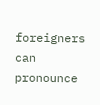foreigners can pronounce